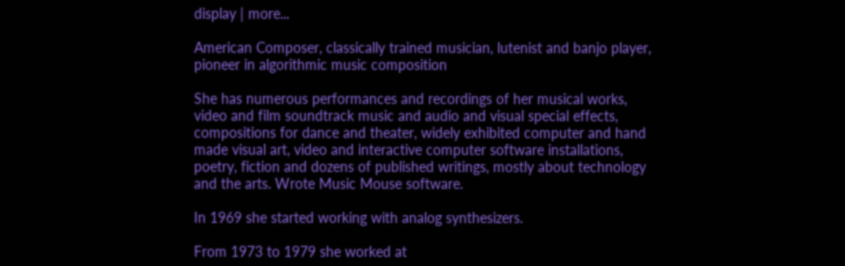display | more...

American Composer, classically trained musician, lutenist and banjo player, pioneer in algorithmic music composition

She has numerous performances and recordings of her musical works, video and film soundtrack music and audio and visual special effects, compositions for dance and theater, widely exhibited computer and hand made visual art, video and interactive computer software installations, poetry, fiction and dozens of published writings, mostly about technology and the arts. Wrote Music Mouse software.

In 1969 she started working with analog synthesizers.

From 1973 to 1979 she worked at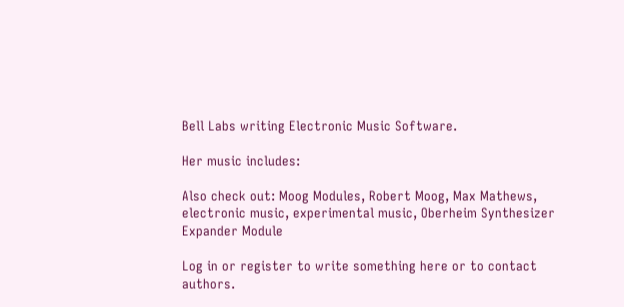Bell Labs writing Electronic Music Software.

Her music includes:

Also check out: Moog Modules, Robert Moog, Max Mathews, electronic music, experimental music, Oberheim Synthesizer Expander Module

Log in or register to write something here or to contact authors.